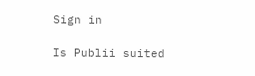Sign in

Is Publii suited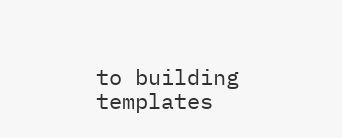to building templates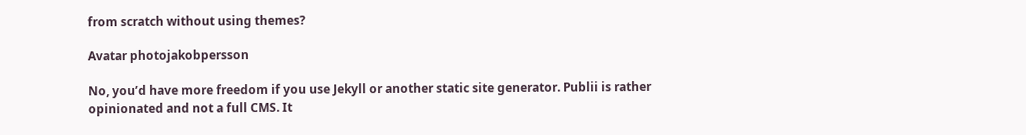from scratch without using themes?

Avatar photojakobpersson

No, you’d have more freedom if you use Jekyll or another static site generator. Publii is rather opinionated and not a full CMS. It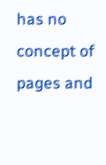has no concept of pages and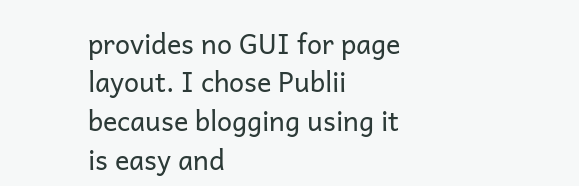provides no GUI for page layout. I chose Publii because blogging using it is easy and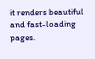it renders beautiful and fast-loading pages.